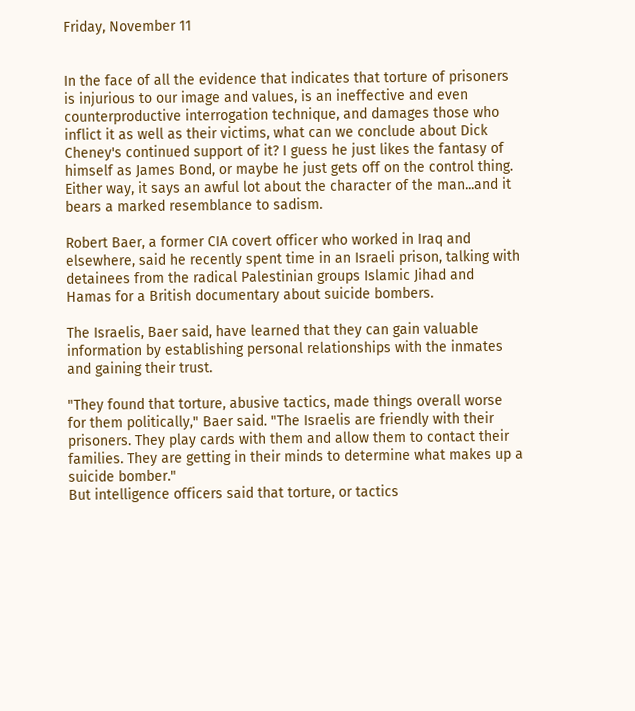Friday, November 11


In the face of all the evidence that indicates that torture of prisoners is injurious to our image and values, is an ineffective and even counterproductive interrogation technique, and damages those who inflict it as well as their victims, what can we conclude about Dick Cheney's continued support of it? I guess he just likes the fantasy of himself as James Bond, or maybe he just gets off on the control thing. Either way, it says an awful lot about the character of the man...and it bears a marked resemblance to sadism.

Robert Baer, a former CIA covert officer who worked in Iraq and elsewhere, said he recently spent time in an Israeli prison, talking with detainees from the radical Palestinian groups Islamic Jihad and Hamas for a British documentary about suicide bombers.

The Israelis, Baer said, have learned that they can gain valuable information by establishing personal relationships with the inmates and gaining their trust.

"They found that torture, abusive tactics, made things overall worse for them politically," Baer said. "The Israelis are friendly with their prisoners. They play cards with them and allow them to contact their families. They are getting in their minds to determine what makes up a suicide bomber."
But intelligence officers said that torture, or tactics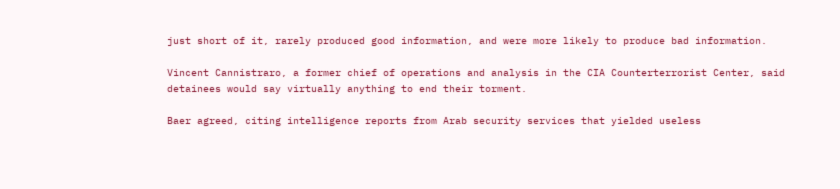just short of it, rarely produced good information, and were more likely to produce bad information.

Vincent Cannistraro, a former chief of operations and analysis in the CIA Counterterrorist Center, said detainees would say virtually anything to end their torment.

Baer agreed, citing intelligence reports from Arab security services that yielded useless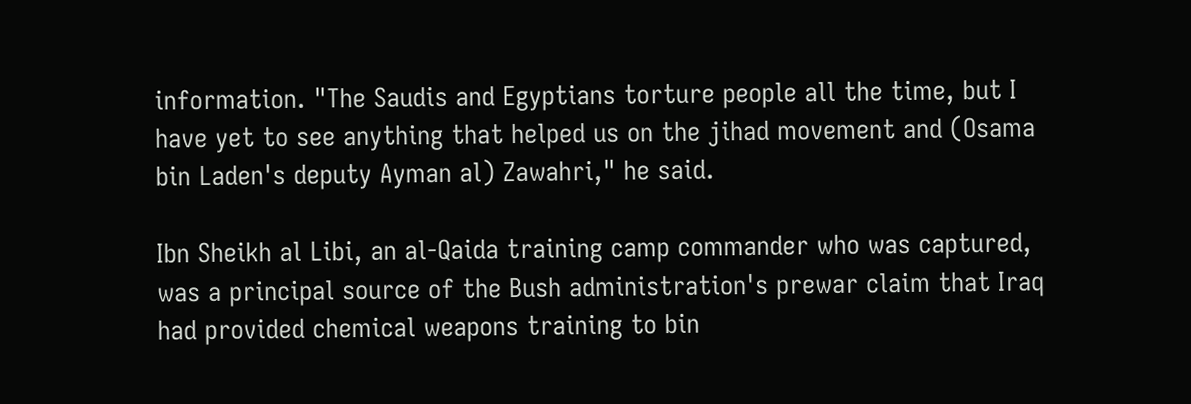information. "The Saudis and Egyptians torture people all the time, but I have yet to see anything that helped us on the jihad movement and (Osama bin Laden's deputy Ayman al) Zawahri," he said.

Ibn Sheikh al Libi, an al-Qaida training camp commander who was captured, was a principal source of the Bush administration's prewar claim that Iraq had provided chemical weapons training to bin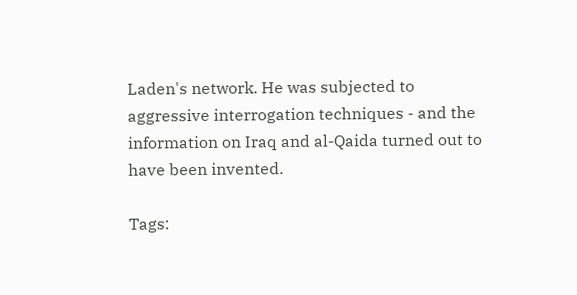Laden's network. He was subjected to aggressive interrogation techniques - and the information on Iraq and al-Qaida turned out to have been invented.

Tags: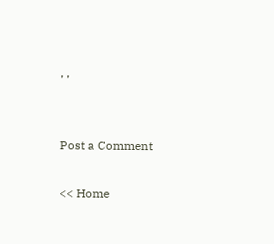, ,


Post a Comment

<< Home